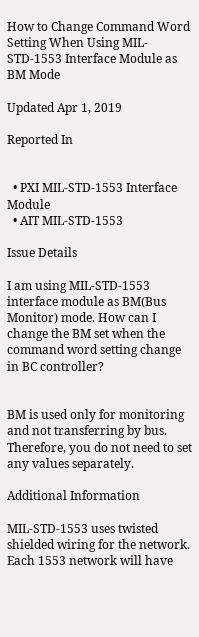How to Change Command Word Setting When Using MIL-STD-1553 Interface Module as BM Mode

Updated Apr 1, 2019

Reported In


  • PXI MIL-STD-1553 Interface Module
  • AIT MIL-STD-1553

Issue Details

I am using MIL-STD-1553 interface module as BM(Bus Monitor) mode. How can I change the BM set when the command word setting change in BC controller?


BM is used only for monitoring and not transferring by bus. Therefore, you do not need to set any values separately.

Additional Information

MIL-STD-1553 uses twisted shielded wiring for the network. Each 1553 network will have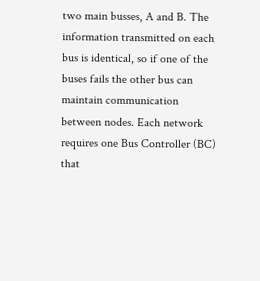two main busses, A and B. The information transmitted on each bus is identical, so if one of the buses fails the other bus can maintain communication between nodes. Each network requires one Bus Controller (BC) that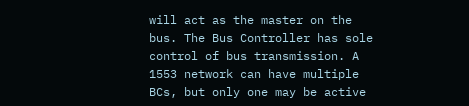will act as the master on the bus. The Bus Controller has sole control of bus transmission. A 1553 network can have multiple BCs, but only one may be active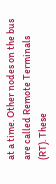at a time. Other nodes on the bus are called Remote Terminals (RT). These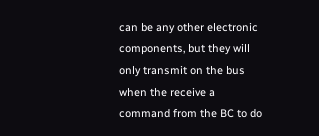can be any other electronic components, but they will only transmit on the bus when the receive a command from the BC to do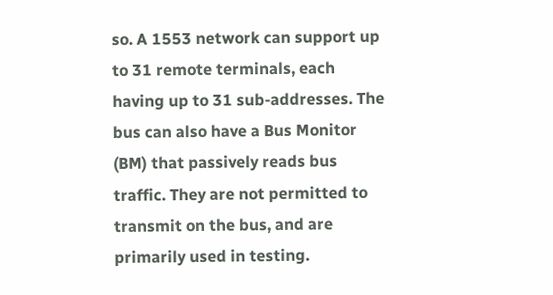so. A 1553 network can support up to 31 remote terminals, each having up to 31 sub-addresses. The bus can also have a Bus Monitor (BM) that passively reads bus traffic. They are not permitted to transmit on the bus, and are primarily used in testing.